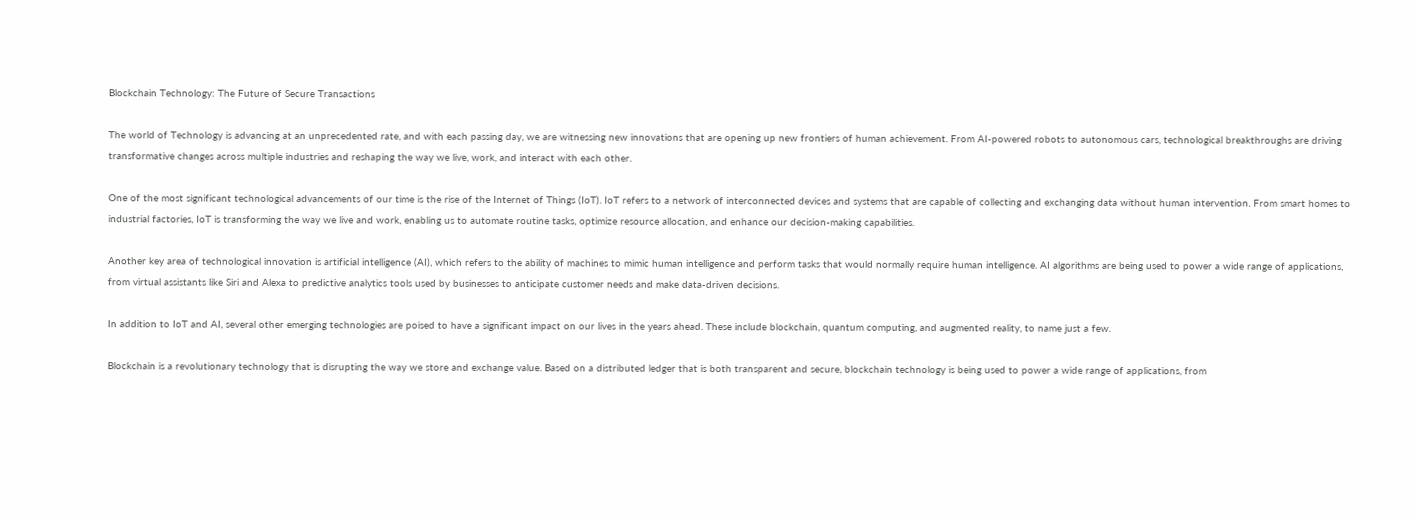Blockchain Technology: The Future of Secure Transactions

The world of Technology is advancing at an unprecedented rate, and with each passing day, we are witnessing new innovations that are opening up new frontiers of human achievement. From AI-powered robots to autonomous cars, technological breakthroughs are driving transformative changes across multiple industries and reshaping the way we live, work, and interact with each other.

One of the most significant technological advancements of our time is the rise of the Internet of Things (IoT). IoT refers to a network of interconnected devices and systems that are capable of collecting and exchanging data without human intervention. From smart homes to industrial factories, IoT is transforming the way we live and work, enabling us to automate routine tasks, optimize resource allocation, and enhance our decision-making capabilities.

Another key area of technological innovation is artificial intelligence (AI), which refers to the ability of machines to mimic human intelligence and perform tasks that would normally require human intelligence. AI algorithms are being used to power a wide range of applications, from virtual assistants like Siri and Alexa to predictive analytics tools used by businesses to anticipate customer needs and make data-driven decisions.

In addition to IoT and AI, several other emerging technologies are poised to have a significant impact on our lives in the years ahead. These include blockchain, quantum computing, and augmented reality, to name just a few.

Blockchain is a revolutionary technology that is disrupting the way we store and exchange value. Based on a distributed ledger that is both transparent and secure, blockchain technology is being used to power a wide range of applications, from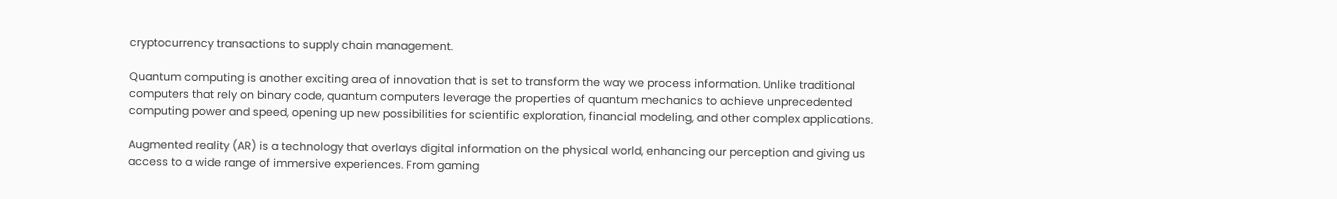cryptocurrency transactions to supply chain management.

Quantum computing is another exciting area of innovation that is set to transform the way we process information. Unlike traditional computers that rely on binary code, quantum computers leverage the properties of quantum mechanics to achieve unprecedented computing power and speed, opening up new possibilities for scientific exploration, financial modeling, and other complex applications.

Augmented reality (AR) is a technology that overlays digital information on the physical world, enhancing our perception and giving us access to a wide range of immersive experiences. From gaming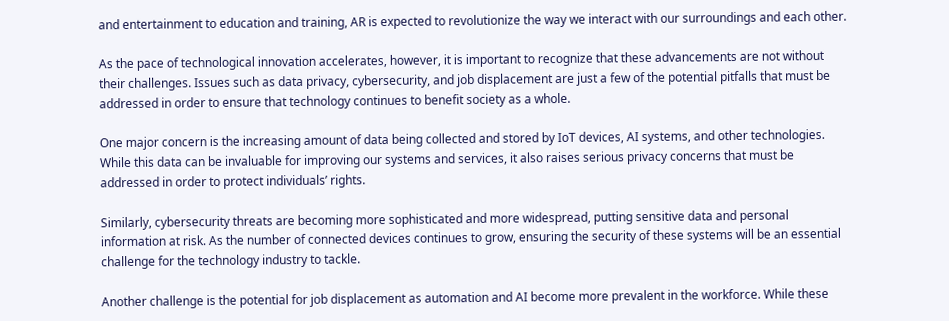and entertainment to education and training, AR is expected to revolutionize the way we interact with our surroundings and each other.

As the pace of technological innovation accelerates, however, it is important to recognize that these advancements are not without their challenges. Issues such as data privacy, cybersecurity, and job displacement are just a few of the potential pitfalls that must be addressed in order to ensure that technology continues to benefit society as a whole.

One major concern is the increasing amount of data being collected and stored by IoT devices, AI systems, and other technologies. While this data can be invaluable for improving our systems and services, it also raises serious privacy concerns that must be addressed in order to protect individuals’ rights.

Similarly, cybersecurity threats are becoming more sophisticated and more widespread, putting sensitive data and personal information at risk. As the number of connected devices continues to grow, ensuring the security of these systems will be an essential challenge for the technology industry to tackle.

Another challenge is the potential for job displacement as automation and AI become more prevalent in the workforce. While these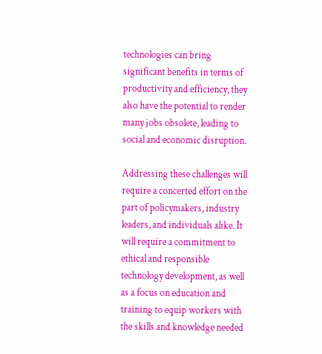technologies can bring significant benefits in terms of productivity and efficiency, they also have the potential to render many jobs obsolete, leading to social and economic disruption.

Addressing these challenges will require a concerted effort on the part of policymakers, industry leaders, and individuals alike. It will require a commitment to ethical and responsible technology development, as well as a focus on education and training to equip workers with the skills and knowledge needed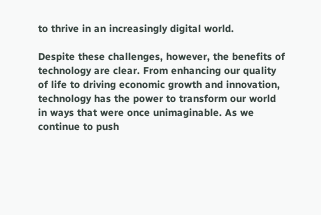to thrive in an increasingly digital world.

Despite these challenges, however, the benefits of technology are clear. From enhancing our quality of life to driving economic growth and innovation, technology has the power to transform our world in ways that were once unimaginable. As we continue to push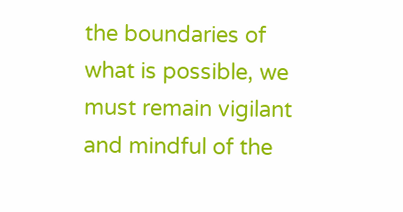the boundaries of what is possible, we must remain vigilant and mindful of the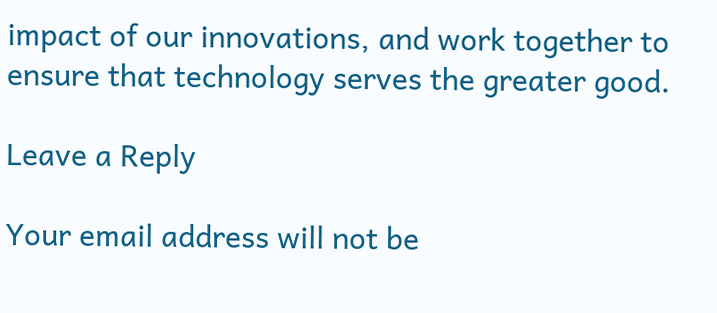impact of our innovations, and work together to ensure that technology serves the greater good.

Leave a Reply

Your email address will not be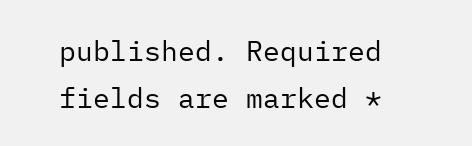published. Required fields are marked *